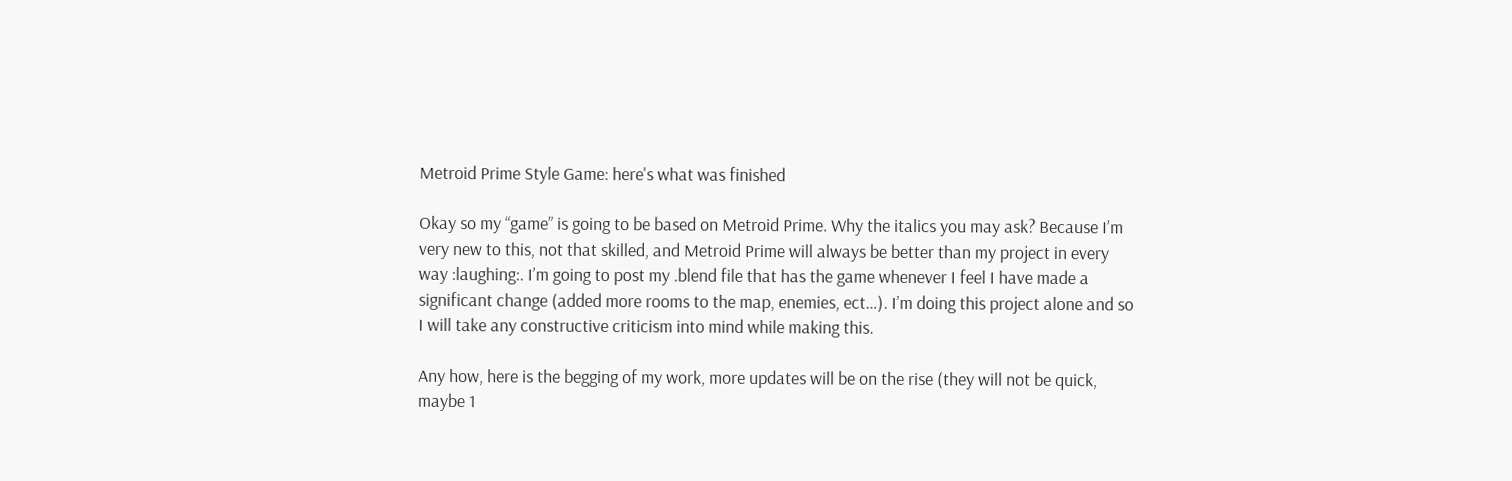Metroid Prime Style Game: here's what was finished

Okay so my “game” is going to be based on Metroid Prime. Why the italics you may ask? Because I’m very new to this, not that skilled, and Metroid Prime will always be better than my project in every way :laughing:. I’m going to post my .blend file that has the game whenever I feel I have made a significant change (added more rooms to the map, enemies, ect…). I’m doing this project alone and so I will take any constructive criticism into mind while making this.

Any how, here is the begging of my work, more updates will be on the rise (they will not be quick, maybe 1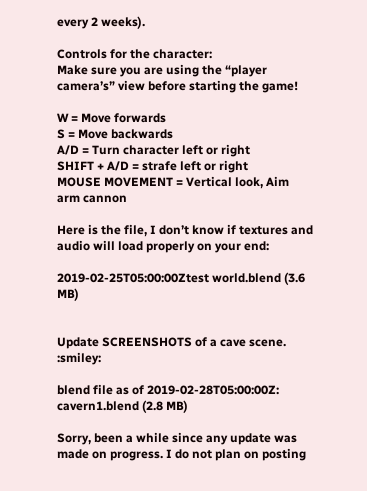every 2 weeks).

Controls for the character:
Make sure you are using the “player camera’s” view before starting the game!

W = Move forwards
S = Move backwards
A/D = Turn character left or right
SHIFT + A/D = strafe left or right
MOUSE MOVEMENT = Vertical look, Aim arm cannon

Here is the file, I don’t know if textures and audio will load properly on your end:

2019-02-25T05:00:00Ztest world.blend (3.6 MB)


Update SCREENSHOTS of a cave scene. :smiley:

blend file as of 2019-02-28T05:00:00Z:
cavern1.blend (2.8 MB)

Sorry, been a while since any update was made on progress. I do not plan on posting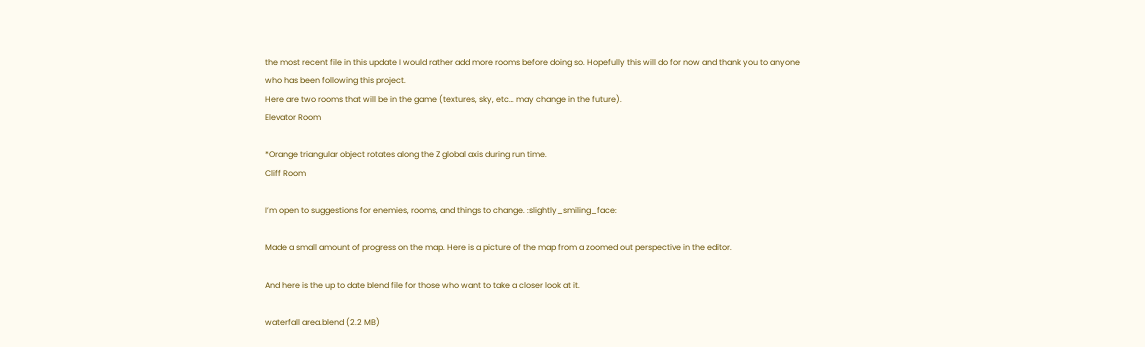the most recent file in this update I would rather add more rooms before doing so. Hopefully this will do for now and thank you to anyone who has been following this project.
Here are two rooms that will be in the game (textures, sky, etc… may change in the future).
Elevator Room

*Orange triangular object rotates along the Z global axis during run time.
Cliff Room

I’m open to suggestions for enemies, rooms, and things to change. :slightly_smiling_face:

Made a small amount of progress on the map. Here is a picture of the map from a zoomed out perspective in the editor.

And here is the up to date blend file for those who want to take a closer look at it.

waterfall area.blend (2.2 MB)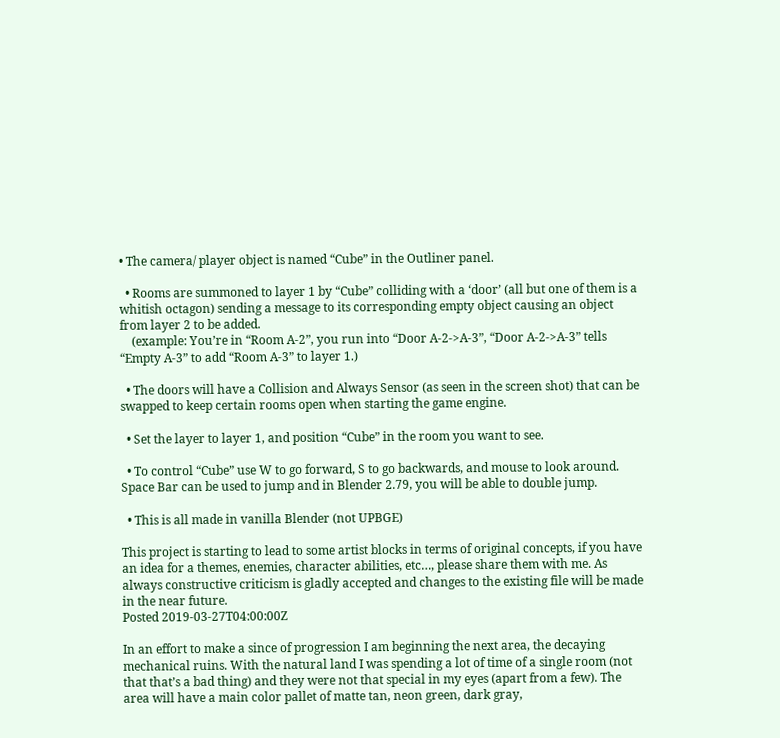• The camera/ player object is named “Cube” in the Outliner panel.

  • Rooms are summoned to layer 1 by “Cube” colliding with a ‘door’ (all but one of them is a whitish octagon) sending a message to its corresponding empty object causing an object from layer 2 to be added.
    (example: You’re in “Room A-2”, you run into “Door A-2->A-3”, “Door A-2->A-3” tells “Empty A-3” to add “Room A-3” to layer 1.)

  • The doors will have a Collision and Always Sensor (as seen in the screen shot) that can be swapped to keep certain rooms open when starting the game engine.

  • Set the layer to layer 1, and position “Cube” in the room you want to see.

  • To control “Cube” use W to go forward, S to go backwards, and mouse to look around. Space Bar can be used to jump and in Blender 2.79, you will be able to double jump.

  • This is all made in vanilla Blender (not UPBGE)

This project is starting to lead to some artist blocks in terms of original concepts, if you have an idea for a themes, enemies, character abilities, etc…, please share them with me. As always constructive criticism is gladly accepted and changes to the existing file will be made in the near future.
Posted 2019-03-27T04:00:00Z

In an effort to make a since of progression I am beginning the next area, the decaying mechanical ruins. With the natural land I was spending a lot of time of a single room (not that that’s a bad thing) and they were not that special in my eyes (apart from a few). The area will have a main color pallet of matte tan, neon green, dark gray,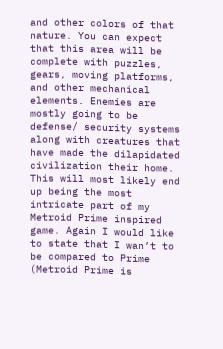and other colors of that nature. You can expect that this area will be complete with puzzles, gears, moving platforms, and other mechanical elements. Enemies are mostly going to be defense/ security systems along with creatures that have made the dilapidated civilization their home. This will most likely end up being the most intricate part of my Metroid Prime inspired game. Again I would like to state that I wan’t to be compared to Prime (Metroid Prime is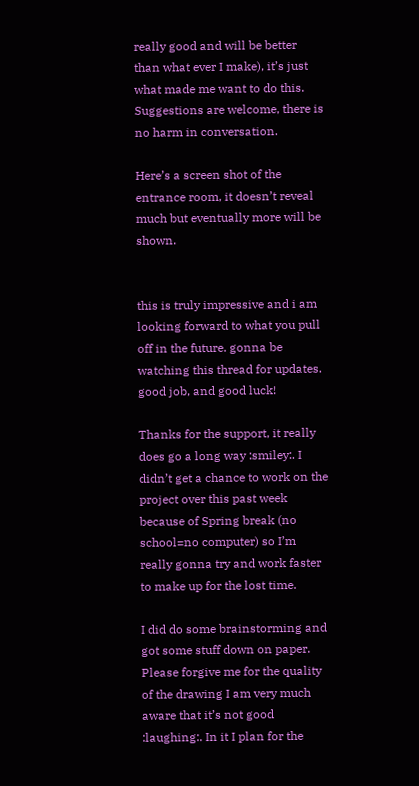really good and will be better than what ever I make), it’s just what made me want to do this.
Suggestions are welcome, there is no harm in conversation.

Here’s a screen shot of the entrance room, it doesn’t reveal much but eventually more will be shown.


this is truly impressive and i am looking forward to what you pull off in the future. gonna be watching this thread for updates. good job, and good luck!

Thanks for the support, it really does go a long way :smiley:. I didn’t get a chance to work on the project over this past week because of Spring break (no school=no computer) so I’m really gonna try and work faster to make up for the lost time.

I did do some brainstorming and got some stuff down on paper. Please forgive me for the quality of the drawing I am very much aware that it’s not good :laughing:. In it I plan for the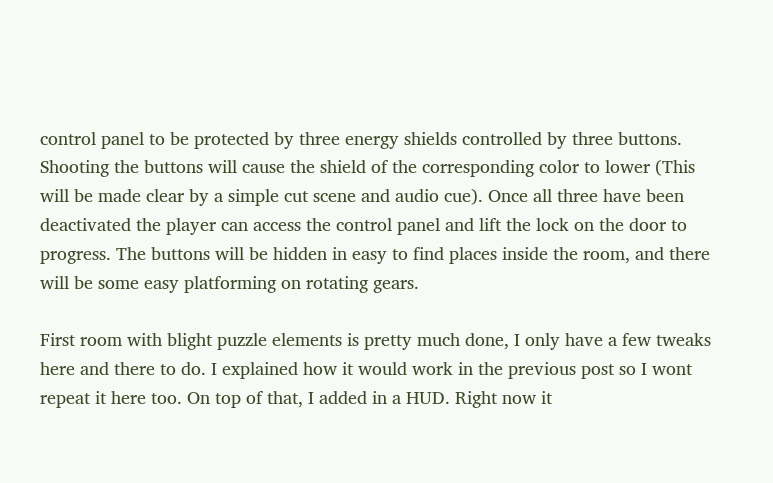control panel to be protected by three energy shields controlled by three buttons. Shooting the buttons will cause the shield of the corresponding color to lower (This will be made clear by a simple cut scene and audio cue). Once all three have been deactivated the player can access the control panel and lift the lock on the door to progress. The buttons will be hidden in easy to find places inside the room, and there will be some easy platforming on rotating gears.

First room with blight puzzle elements is pretty much done, I only have a few tweaks here and there to do. I explained how it would work in the previous post so I wont repeat it here too. On top of that, I added in a HUD. Right now it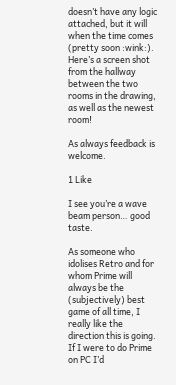doesn’t have any logic attached, but it will when the time comes (pretty soon :wink:). Here’s a screen shot from the hallway between the two rooms in the drawing, as well as the newest room!

As always feedback is welcome.

1 Like

I see you’re a wave beam person… good taste.

As someone who idolises Retro and for whom Prime will always be the (subjectively) best game of all time, I really like the direction this is going. If I were to do Prime on PC I’d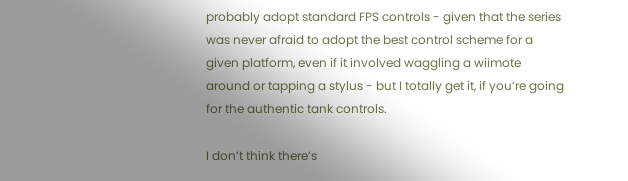probably adopt standard FPS controls - given that the series was never afraid to adopt the best control scheme for a given platform, even if it involved waggling a wiimote around or tapping a stylus - but I totally get it, if you’re going for the authentic tank controls.

I don’t think there’s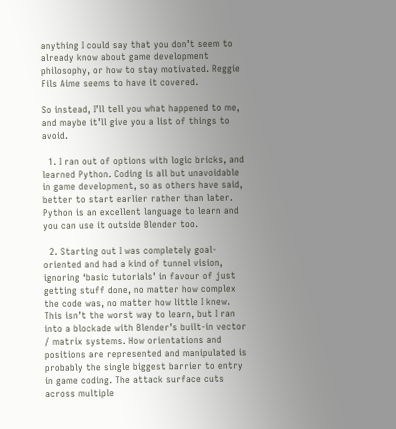anything I could say that you don’t seem to already know about game development philosophy, or how to stay motivated. Reggie Fils Aime seems to have it covered.

So instead, I’ll tell you what happened to me, and maybe it’ll give you a list of things to avoid.

  1. I ran out of options with logic bricks, and learned Python. Coding is all but unavoidable in game development, so as others have said, better to start earlier rather than later. Python is an excellent language to learn and you can use it outside Blender too.

  2. Starting out I was completely goal-oriented and had a kind of tunnel vision, ignoring ‘basic tutorials’ in favour of just getting stuff done, no matter how complex the code was, no matter how little I knew. This isn’t the worst way to learn, but I ran into a blockade with Blender’s built-in vector / matrix systems. How orientations and positions are represented and manipulated is probably the single biggest barrier to entry in game coding. The attack surface cuts across multiple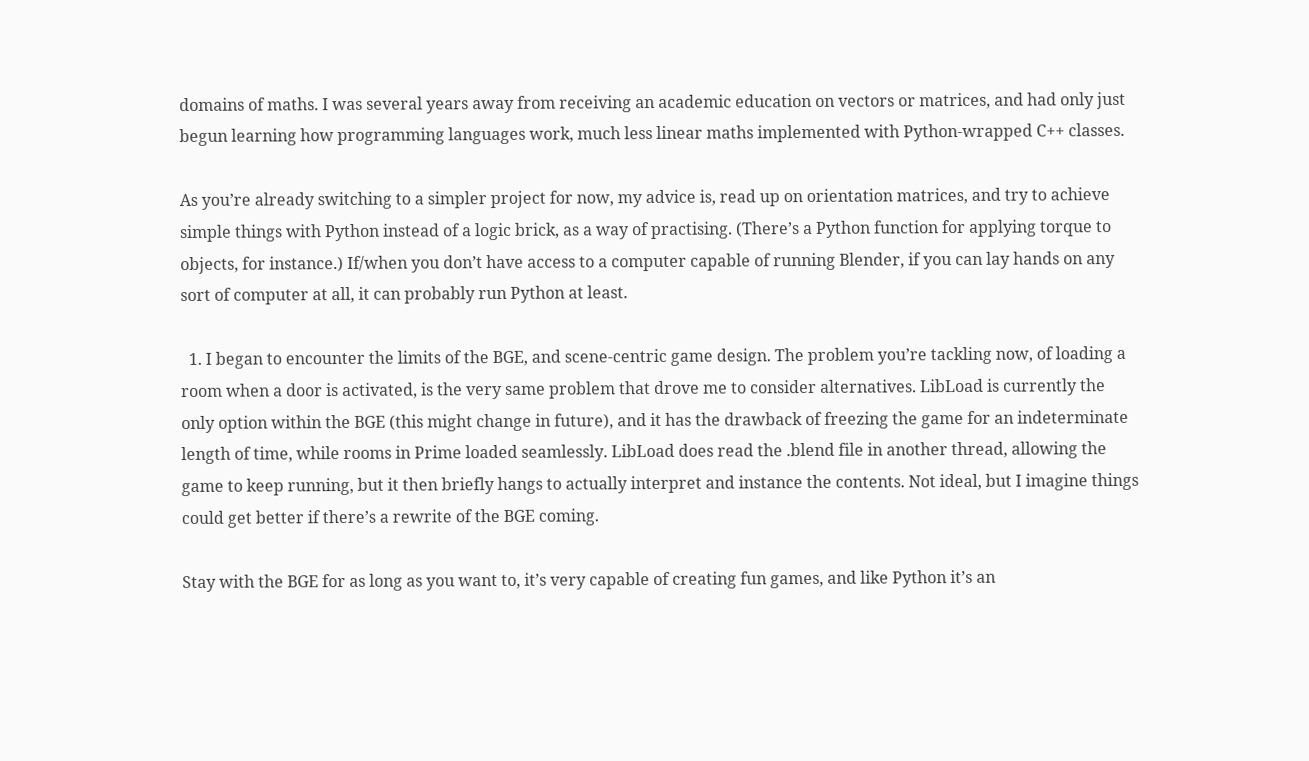domains of maths. I was several years away from receiving an academic education on vectors or matrices, and had only just begun learning how programming languages work, much less linear maths implemented with Python-wrapped C++ classes.

As you’re already switching to a simpler project for now, my advice is, read up on orientation matrices, and try to achieve simple things with Python instead of a logic brick, as a way of practising. (There’s a Python function for applying torque to objects, for instance.) If/when you don’t have access to a computer capable of running Blender, if you can lay hands on any sort of computer at all, it can probably run Python at least.

  1. I began to encounter the limits of the BGE, and scene-centric game design. The problem you’re tackling now, of loading a room when a door is activated, is the very same problem that drove me to consider alternatives. LibLoad is currently the only option within the BGE (this might change in future), and it has the drawback of freezing the game for an indeterminate length of time, while rooms in Prime loaded seamlessly. LibLoad does read the .blend file in another thread, allowing the game to keep running, but it then briefly hangs to actually interpret and instance the contents. Not ideal, but I imagine things could get better if there’s a rewrite of the BGE coming.

Stay with the BGE for as long as you want to, it’s very capable of creating fun games, and like Python it’s an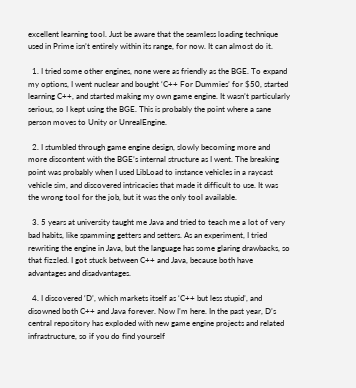excellent learning tool. Just be aware that the seamless loading technique used in Prime isn’t entirely within its range, for now. It can almost do it.

  1. I tried some other engines, none were as friendly as the BGE. To expand my options, I went nuclear and bought ‘C++ For Dummies’ for $50, started learning C++, and started making my own game engine. It wasn’t particularly serious, so I kept using the BGE. This is probably the point where a sane person moves to Unity or UnrealEngine.

  2. I stumbled through game engine design, slowly becoming more and more discontent with the BGE’s internal structure as I went. The breaking point was probably when I used LibLoad to instance vehicles in a raycast vehicle sim, and discovered intricacies that made it difficult to use. It was the wrong tool for the job, but it was the only tool available.

  3. 5 years at university taught me Java and tried to teach me a lot of very bad habits, like spamming getters and setters. As an experiment, I tried rewriting the engine in Java, but the language has some glaring drawbacks, so that fizzled. I got stuck between C++ and Java, because both have advantages and disadvantages.

  4. I discovered ‘D’, which markets itself as ‘C++ but less stupid’, and disowned both C++ and Java forever. Now I’m here. In the past year, D’s central repository has exploded with new game engine projects and related infrastructure, so if you do find yourself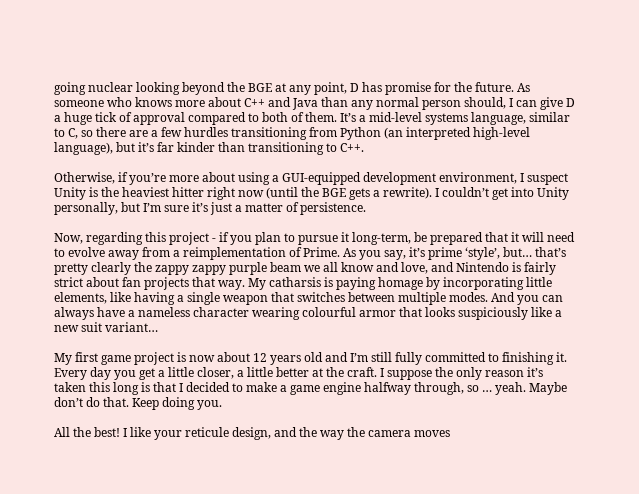going nuclear looking beyond the BGE at any point, D has promise for the future. As someone who knows more about C++ and Java than any normal person should, I can give D a huge tick of approval compared to both of them. It’s a mid-level systems language, similar to C, so there are a few hurdles transitioning from Python (an interpreted high-level language), but it’s far kinder than transitioning to C++.

Otherwise, if you’re more about using a GUI-equipped development environment, I suspect Unity is the heaviest hitter right now (until the BGE gets a rewrite). I couldn’t get into Unity personally, but I’m sure it’s just a matter of persistence.

Now, regarding this project - if you plan to pursue it long-term, be prepared that it will need to evolve away from a reimplementation of Prime. As you say, it’s prime ‘style’, but… that’s pretty clearly the zappy zappy purple beam we all know and love, and Nintendo is fairly strict about fan projects that way. My catharsis is paying homage by incorporating little elements, like having a single weapon that switches between multiple modes. And you can always have a nameless character wearing colourful armor that looks suspiciously like a new suit variant…

My first game project is now about 12 years old and I’m still fully committed to finishing it. Every day you get a little closer, a little better at the craft. I suppose the only reason it’s taken this long is that I decided to make a game engine halfway through, so … yeah. Maybe don’t do that. Keep doing you.

All the best! I like your reticule design, and the way the camera moves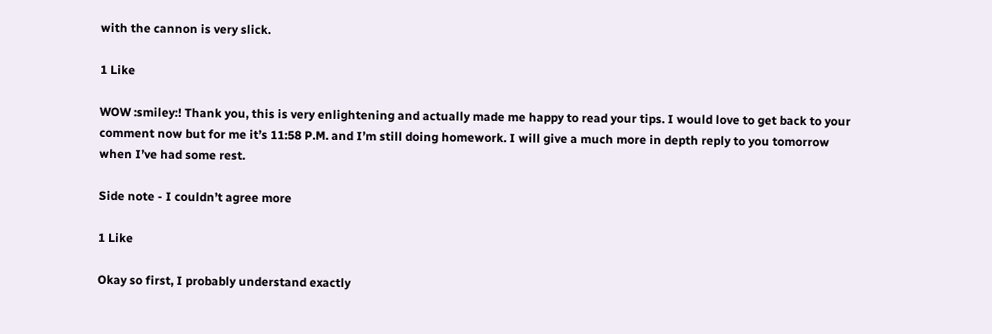with the cannon is very slick.

1 Like

WOW :smiley:! Thank you, this is very enlightening and actually made me happy to read your tips. I would love to get back to your comment now but for me it’s 11:58 P.M. and I’m still doing homework. I will give a much more in depth reply to you tomorrow when I’ve had some rest.

Side note - I couldn’t agree more

1 Like

Okay so first, I probably understand exactly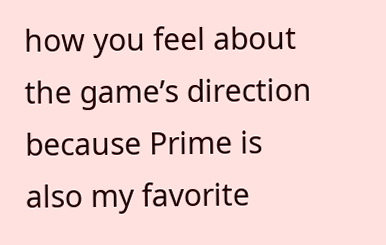how you feel about the game’s direction because Prime is also my favorite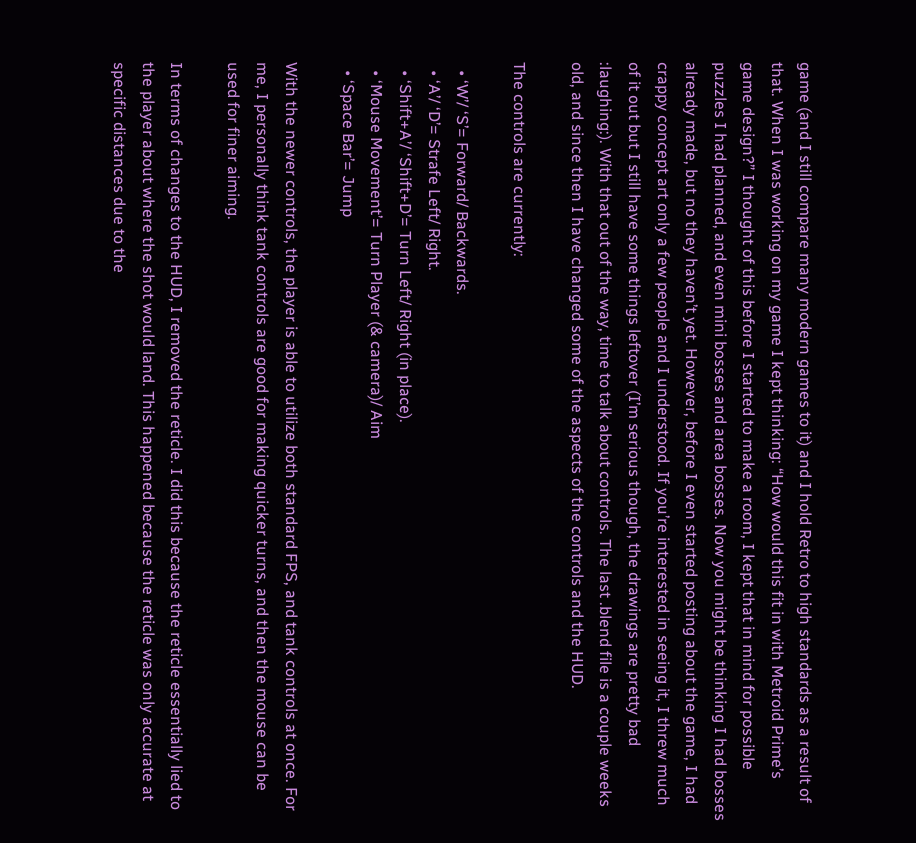game (and I still compare many modern games to it) and I hold Retro to high standards as a result of that. When I was working on my game I kept thinking: “How would this fit in with Metroid Prime’s game design?” I thought of this before I started to make a room, I kept that in mind for possible puzzles I had planned, and even mini bosses and area bosses. Now you might be thinking I had bosses already made, but no they haven’t yet. However, before I even started posting about the game, I had crappy concept art only a few people and I understood. If you’re interested in seeing it, I threw much of it out but I still have some things leftover (I’m serious though, the drawings are pretty bad :laughing:). With that out of the way, time to talk about controls. The last .blend file is a couple weeks old, and since then I have changed some of the aspects of the controls and the HUD.

The controls are currently:

  • ‘W’/ ‘S’= Forward/ Backwards.
  • ‘A’/ ‘D’= Strafe Left/ Right.
  • ‘Shift+A’/ ‘Shift+D’= Turn Left/ Right (in place).
  • ‘Mouse Movement’= Turn Player (& camera)/ Aim
  • ‘Space Bar’= Jump

With the newer controls, the player is able to utilize both standard FPS, and tank controls at once. For me, I personally think tank controls are good for making quicker turns, and then the mouse can be used for finer aiming.

In terms of changes to the HUD, I removed the reticle. I did this because the reticle essentially lied to the player about where the shot would land. This happened because the reticle was only accurate at specific distances due to the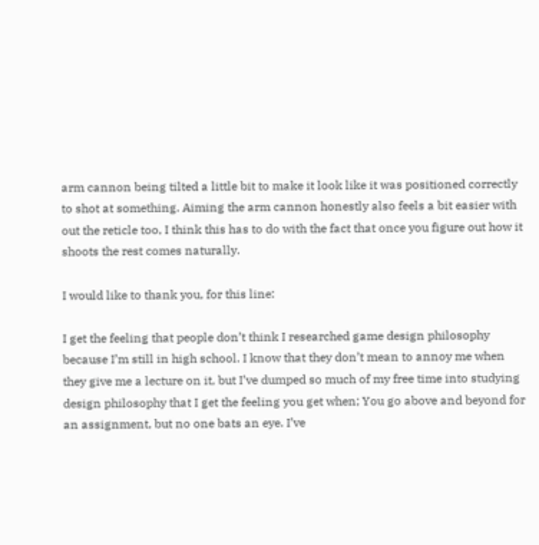arm cannon being tilted a little bit to make it look like it was positioned correctly to shot at something. Aiming the arm cannon honestly also feels a bit easier with out the reticle too, I think this has to do with the fact that once you figure out how it shoots the rest comes naturally.

I would like to thank you, for this line:

I get the feeling that people don’t think I researched game design philosophy because I’m still in high school. I know that they don’t mean to annoy me when they give me a lecture on it, but I’ve dumped so much of my free time into studying design philosophy that I get the feeling you get when; You go above and beyond for an assignment, but no one bats an eye. I’ve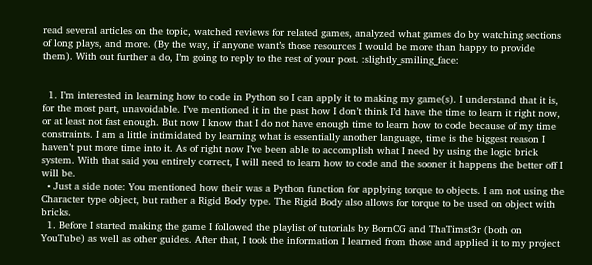read several articles on the topic, watched reviews for related games, analyzed what games do by watching sections of long plays, and more. (By the way, if anyone want’s those resources I would be more than happy to provide them). With out further a do, I’m going to reply to the rest of your post. :slightly_smiling_face:


  1. I’m interested in learning how to code in Python so I can apply it to making my game(s). I understand that it is, for the most part, unavoidable. I’ve mentioned it in the past how I don’t think I’d have the time to learn it right now, or at least not fast enough. But now I know that I do not have enough time to learn how to code because of my time constraints. I am a little intimidated by learning what is essentially another language, time is the biggest reason I haven’t put more time into it. As of right now I’ve been able to accomplish what I need by using the logic brick system. With that said you entirely correct, I will need to learn how to code and the sooner it happens the better off I will be.
  • Just a side note: You mentioned how their was a Python function for applying torque to objects. I am not using the Character type object, but rather a Rigid Body type. The Rigid Body also allows for torque to be used on object with bricks.
  1. Before I started making the game I followed the playlist of tutorials by BornCG and ThaTimst3r (both on YouTube) as well as other guides. After that, I took the information I learned from those and applied it to my project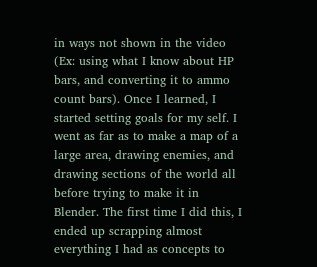in ways not shown in the video (Ex: using what I know about HP bars, and converting it to ammo count bars). Once I learned, I started setting goals for my self. I went as far as to make a map of a large area, drawing enemies, and drawing sections of the world all before trying to make it in Blender. The first time I did this, I ended up scrapping almost everything I had as concepts to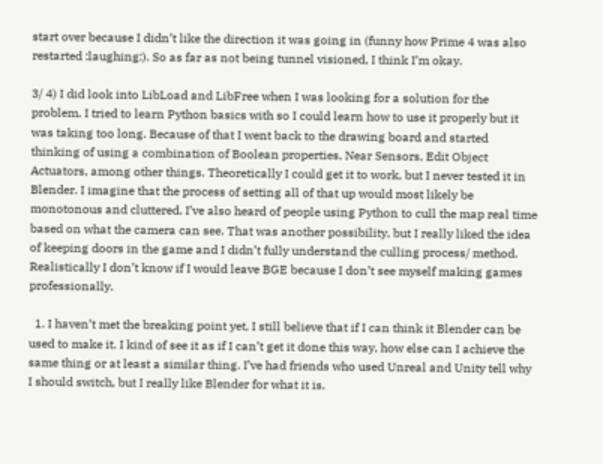start over because I didn’t like the direction it was going in (funny how Prime 4 was also restarted :laughing:). So as far as not being tunnel visioned, I think I’m okay.

3/ 4) I did look into LibLoad and LibFree when I was looking for a solution for the problem. I tried to learn Python basics with so I could learn how to use it properly but it was taking too long. Because of that I went back to the drawing board and started thinking of using a combination of Boolean properties, Near Sensors, Edit Object Actuators, among other things. Theoretically I could get it to work, but I never tested it in Blender. I imagine that the process of setting all of that up would most likely be monotonous and cluttered. I’ve also heard of people using Python to cull the map real time based on what the camera can see. That was another possibility, but I really liked the idea of keeping doors in the game and I didn’t fully understand the culling process/ method. Realistically I don’t know if I would leave BGE because I don’t see myself making games professionally.

  1. I haven’t met the breaking point yet, I still believe that if I can think it Blender can be used to make it. I kind of see it as if I can’t get it done this way, how else can I achieve the same thing or at least a similar thing. I’ve had friends who used Unreal and Unity tell why I should switch, but I really like Blender for what it is.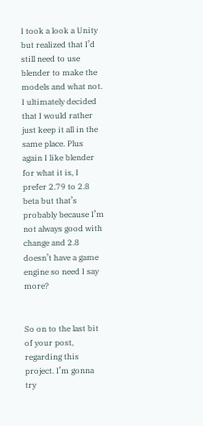I took a look a Unity but realized that I’d still need to use blender to make the models and what not. I ultimately decided that I would rather just keep it all in the same place. Plus again I like blender for what it is, I prefer 2.79 to 2.8 beta but that’s probably because I’m not always good with change and 2.8 doesn’t have a game engine so need I say more?


So on to the last bit of your post, regarding this project. I’m gonna try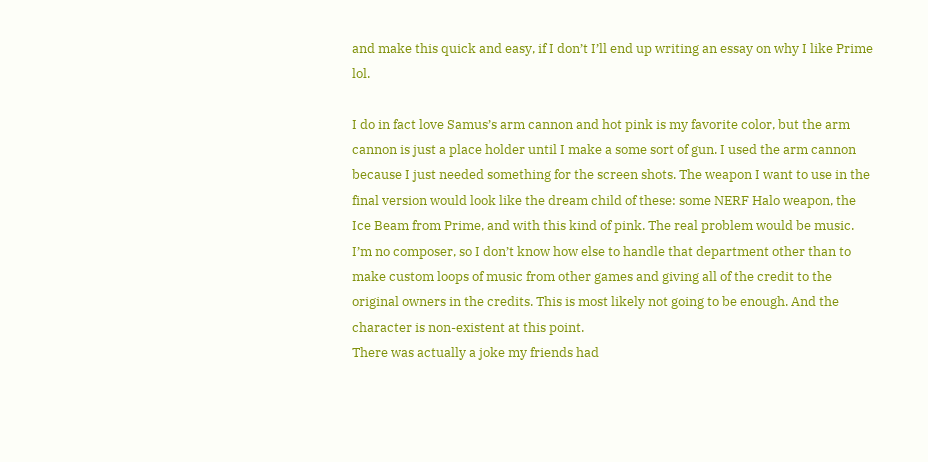and make this quick and easy, if I don’t I’ll end up writing an essay on why I like Prime lol.

I do in fact love Samus’s arm cannon and hot pink is my favorite color, but the arm cannon is just a place holder until I make a some sort of gun. I used the arm cannon because I just needed something for the screen shots. The weapon I want to use in the final version would look like the dream child of these: some NERF Halo weapon, the Ice Beam from Prime, and with this kind of pink. The real problem would be music. I’m no composer, so I don’t know how else to handle that department other than to make custom loops of music from other games and giving all of the credit to the original owners in the credits. This is most likely not going to be enough. And the character is non-existent at this point.
There was actually a joke my friends had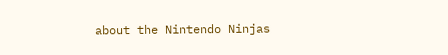about the Nintendo Ninjas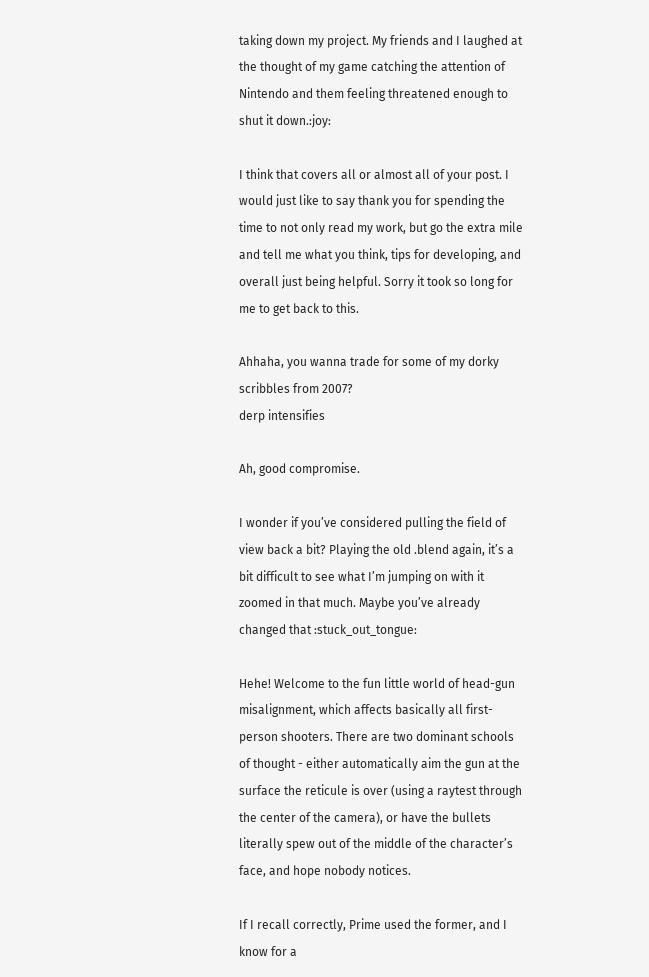taking down my project. My friends and I laughed at the thought of my game catching the attention of Nintendo and them feeling threatened enough to shut it down.:joy:

I think that covers all or almost all of your post. I would just like to say thank you for spending the time to not only read my work, but go the extra mile and tell me what you think, tips for developing, and overall just being helpful. Sorry it took so long for me to get back to this.

Ahhaha, you wanna trade for some of my dorky scribbles from 2007?
derp intensifies

Ah, good compromise.

I wonder if you’ve considered pulling the field of view back a bit? Playing the old .blend again, it’s a bit difficult to see what I’m jumping on with it zoomed in that much. Maybe you’ve already changed that :stuck_out_tongue:

Hehe! Welcome to the fun little world of head-gun misalignment, which affects basically all first-person shooters. There are two dominant schools of thought - either automatically aim the gun at the surface the reticule is over (using a raytest through the center of the camera), or have the bullets literally spew out of the middle of the character’s face, and hope nobody notices.

If I recall correctly, Prime used the former, and I know for a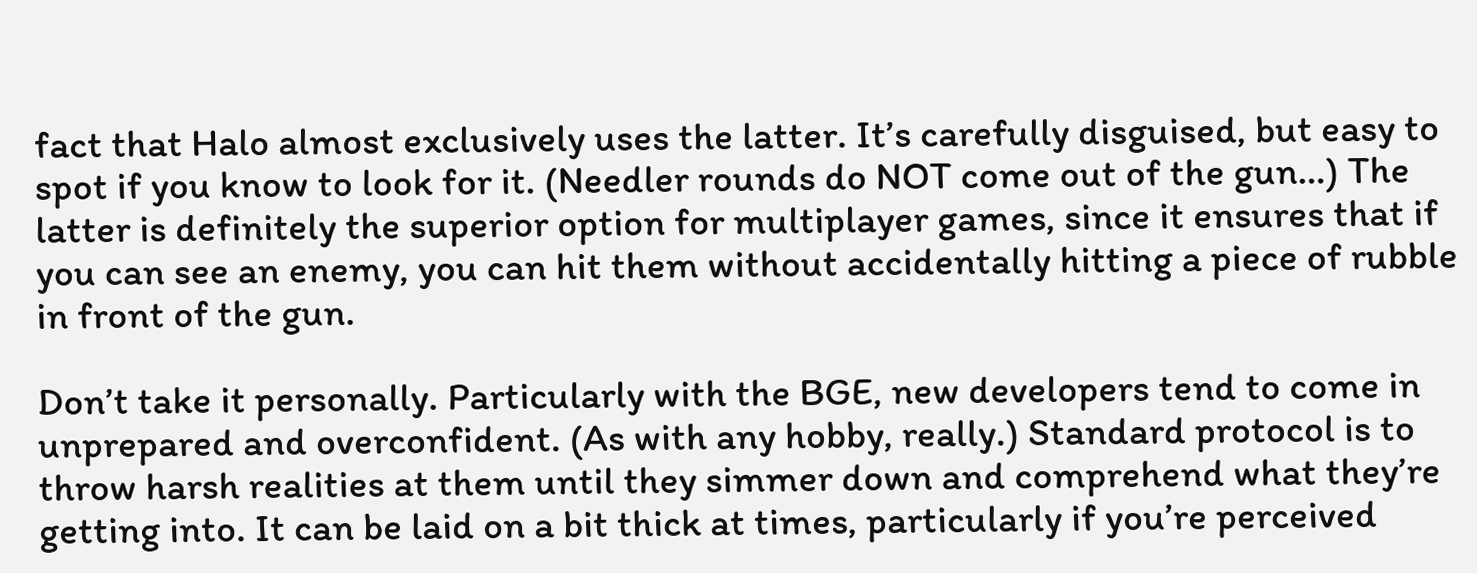fact that Halo almost exclusively uses the latter. It’s carefully disguised, but easy to spot if you know to look for it. (Needler rounds do NOT come out of the gun…) The latter is definitely the superior option for multiplayer games, since it ensures that if you can see an enemy, you can hit them without accidentally hitting a piece of rubble in front of the gun.

Don’t take it personally. Particularly with the BGE, new developers tend to come in unprepared and overconfident. (As with any hobby, really.) Standard protocol is to throw harsh realities at them until they simmer down and comprehend what they’re getting into. It can be laid on a bit thick at times, particularly if you’re perceived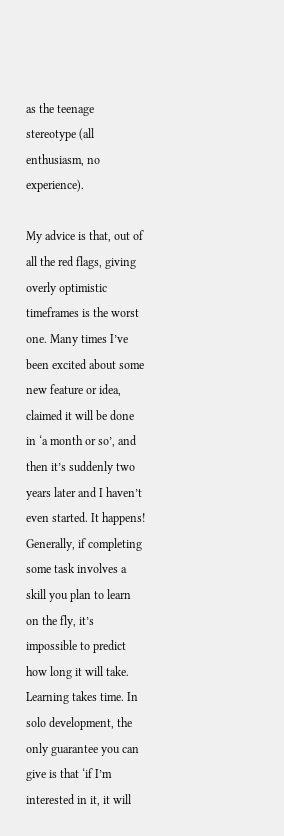as the teenage stereotype (all enthusiasm, no experience).

My advice is that, out of all the red flags, giving overly optimistic timeframes is the worst one. Many times I’ve been excited about some new feature or idea, claimed it will be done in ‘a month or so’, and then it’s suddenly two years later and I haven’t even started. It happens! Generally, if completing some task involves a skill you plan to learn on the fly, it’s impossible to predict how long it will take. Learning takes time. In solo development, the only guarantee you can give is that ‘if I’m interested in it, it will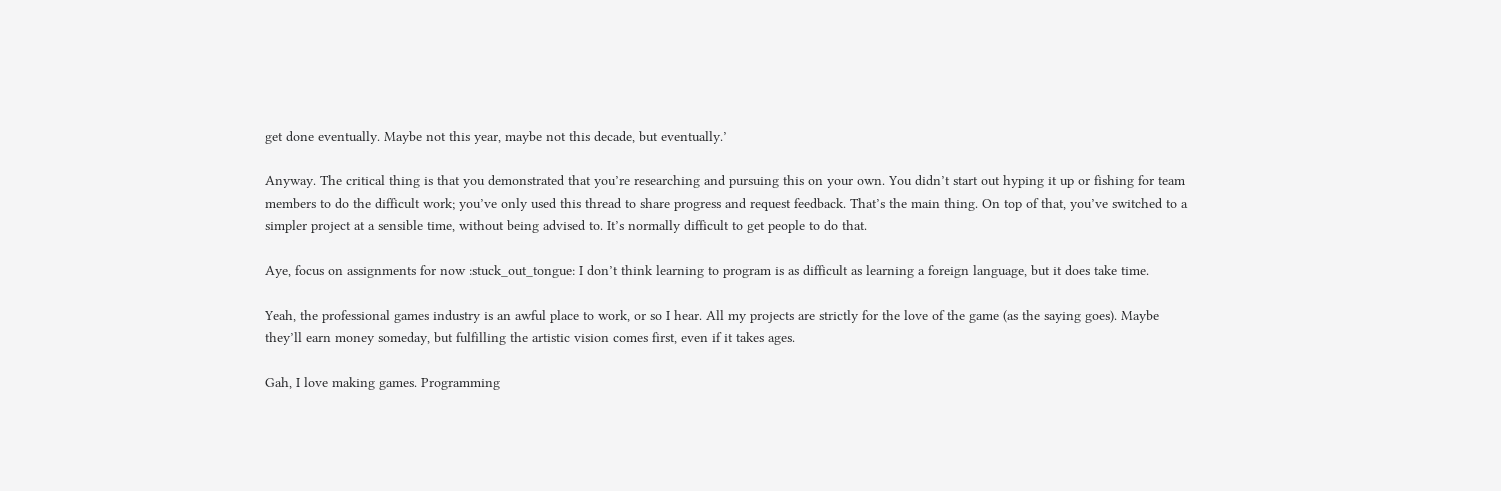get done eventually. Maybe not this year, maybe not this decade, but eventually.’

Anyway. The critical thing is that you demonstrated that you’re researching and pursuing this on your own. You didn’t start out hyping it up or fishing for team members to do the difficult work; you’ve only used this thread to share progress and request feedback. That’s the main thing. On top of that, you’ve switched to a simpler project at a sensible time, without being advised to. It’s normally difficult to get people to do that.

Aye, focus on assignments for now :stuck_out_tongue: I don’t think learning to program is as difficult as learning a foreign language, but it does take time.

Yeah, the professional games industry is an awful place to work, or so I hear. All my projects are strictly for the love of the game (as the saying goes). Maybe they’ll earn money someday, but fulfilling the artistic vision comes first, even if it takes ages.

Gah, I love making games. Programming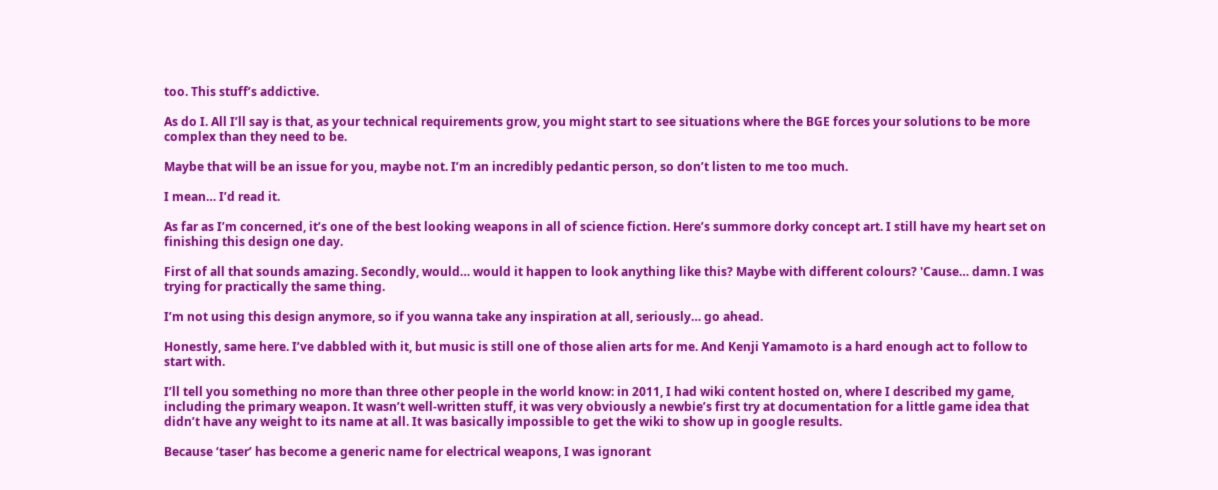too. This stuff’s addictive.

As do I. All I’ll say is that, as your technical requirements grow, you might start to see situations where the BGE forces your solutions to be more complex than they need to be.

Maybe that will be an issue for you, maybe not. I’m an incredibly pedantic person, so don’t listen to me too much.

I mean… I’d read it.

As far as I’m concerned, it’s one of the best looking weapons in all of science fiction. Here’s summore dorky concept art. I still have my heart set on finishing this design one day.

First of all that sounds amazing. Secondly, would… would it happen to look anything like this? Maybe with different colours? 'Cause… damn. I was trying for practically the same thing.

I’m not using this design anymore, so if you wanna take any inspiration at all, seriously… go ahead.

Honestly, same here. I’ve dabbled with it, but music is still one of those alien arts for me. And Kenji Yamamoto is a hard enough act to follow to start with.

I’ll tell you something no more than three other people in the world know: in 2011, I had wiki content hosted on, where I described my game, including the primary weapon. It wasn’t well-written stuff, it was very obviously a newbie’s first try at documentation for a little game idea that didn’t have any weight to its name at all. It was basically impossible to get the wiki to show up in google results.

Because ‘taser’ has become a generic name for electrical weapons, I was ignorant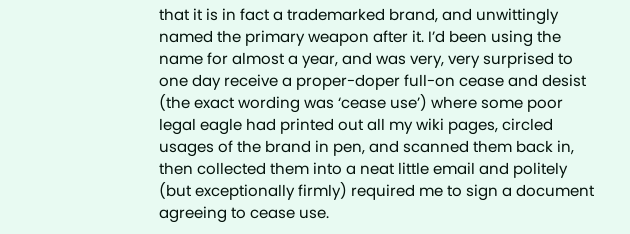that it is in fact a trademarked brand, and unwittingly named the primary weapon after it. I’d been using the name for almost a year, and was very, very surprised to one day receive a proper-doper full-on cease and desist (the exact wording was ‘cease use’) where some poor legal eagle had printed out all my wiki pages, circled usages of the brand in pen, and scanned them back in, then collected them into a neat little email and politely (but exceptionally firmly) required me to sign a document agreeing to cease use.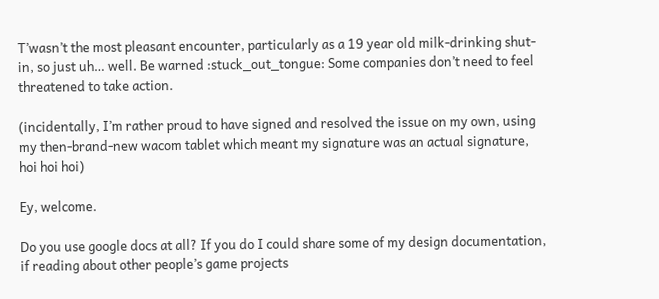T’wasn’t the most pleasant encounter, particularly as a 19 year old milk-drinking shut-in, so just uh… well. Be warned :stuck_out_tongue: Some companies don’t need to feel threatened to take action.

(incidentally, I’m rather proud to have signed and resolved the issue on my own, using my then-brand-new wacom tablet which meant my signature was an actual signature, hoi hoi hoi)

Ey, welcome.

Do you use google docs at all? If you do I could share some of my design documentation, if reading about other people’s game projects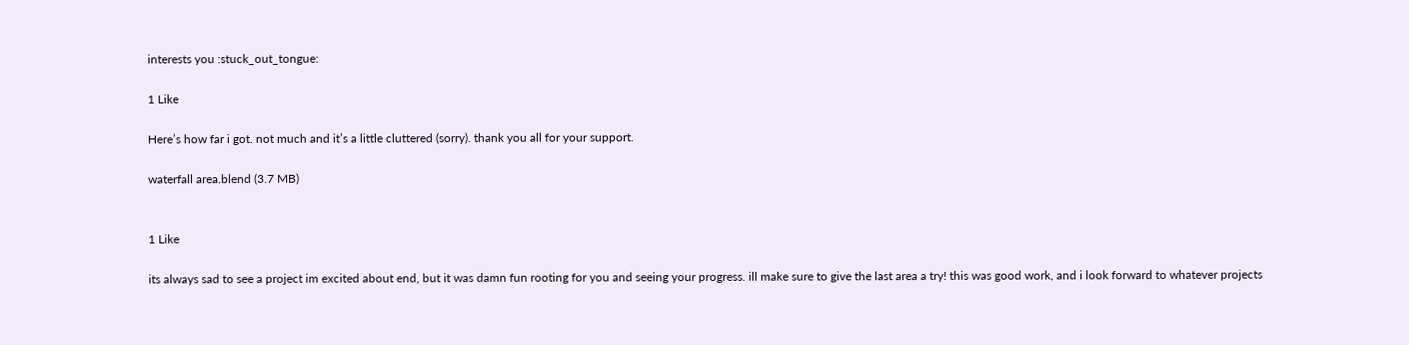interests you :stuck_out_tongue:

1 Like

Here’s how far i got. not much and it’s a little cluttered (sorry). thank you all for your support.

waterfall area.blend (3.7 MB)


1 Like

its always sad to see a project im excited about end, but it was damn fun rooting for you and seeing your progress. ill make sure to give the last area a try! this was good work, and i look forward to whatever projects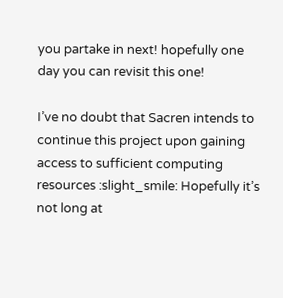you partake in next! hopefully one day you can revisit this one!

I’ve no doubt that Sacren intends to continue this project upon gaining access to sufficient computing resources :slight_smile: Hopefully it’s not long at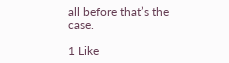all before that’s the case.

1 Like